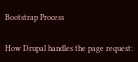Bootstrap Process

How Drupal handles the page request: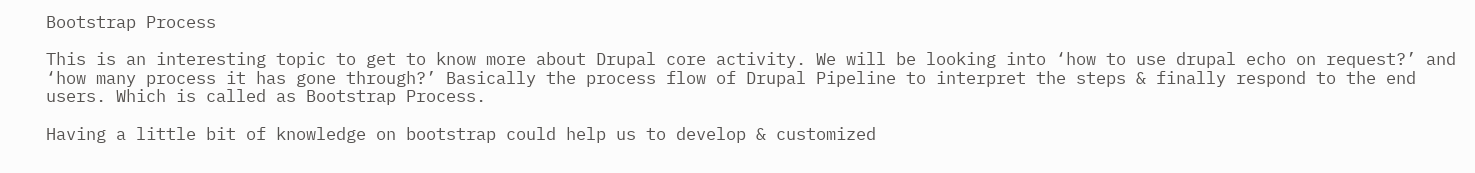Bootstrap Process

This is an interesting topic to get to know more about Drupal core activity. We will be looking into ‘how to use drupal echo on request?’ and ‘how many process it has gone through?’ Basically the process flow of Drupal Pipeline to interpret the steps & finally respond to the end users. Which is called as Bootstrap Process.

Having a little bit of knowledge on bootstrap could help us to develop & customized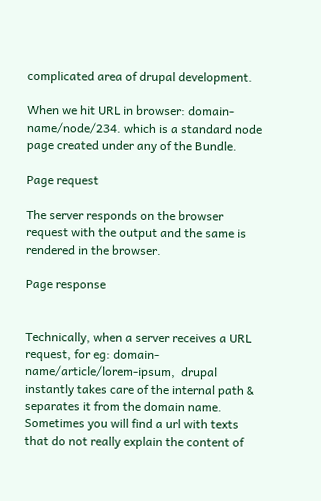complicated area of drupal development.

When we hit URL in browser: domain-name/node/234. which is a standard node page created under any of the Bundle.

Page request

The server responds on the browser request with the output and the same is rendered in the browser.

Page response


Technically, when a server receives a URL request, for eg: domain-name/article/lorem-ipsum,  drupal instantly takes care of the internal path & separates it from the domain name. Sometimes you will find a url with texts that do not really explain the content of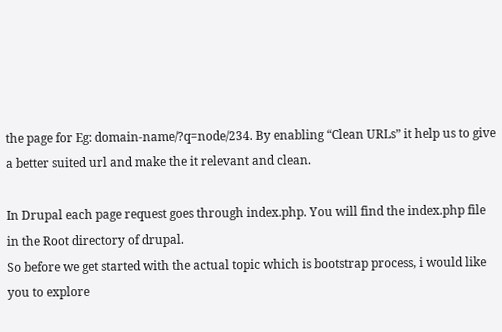the page for Eg: domain-name/?q=node/234. By enabling “Clean URLs” it help us to give a better suited url and make the it relevant and clean.

In Drupal each page request goes through index.php. You will find the index.php file in the Root directory of drupal.
So before we get started with the actual topic which is bootstrap process, i would like you to explore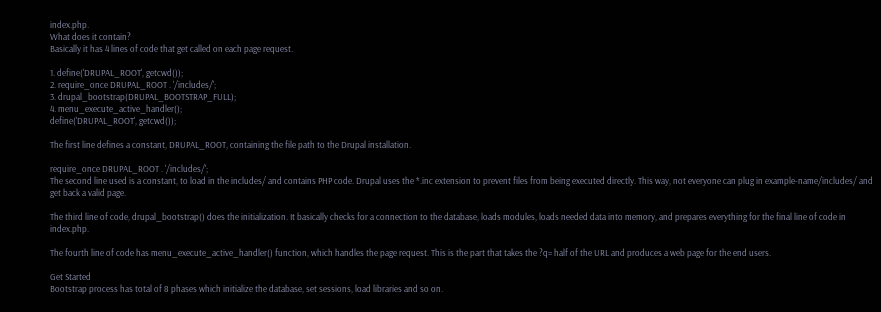index.php.
What does it contain?
Basically it has 4 lines of code that get called on each page request.

1. define('DRUPAL_ROOT', getcwd());
2. require_once DRUPAL_ROOT . '/includes/';
3. drupal_bootstrap(DRUPAL_BOOTSTRAP_FULL);
4. menu_execute_active_handler();
define('DRUPAL_ROOT', getcwd());

The first line defines a constant, DRUPAL_ROOT, containing the file path to the Drupal installation.

require_once DRUPAL_ROOT . '/includes/';
The second line used is a constant, to load in the includes/ and contains PHP code. Drupal uses the *.inc extension to prevent files from being executed directly. This way, not everyone can plug in example-name/includes/ and get back a valid page.

The third line of code, drupal_bootstrap() does the initialization. It basically checks for a connection to the database, loads modules, loads needed data into memory, and prepares everything for the final line of code in index.php.

The fourth line of code has menu_execute_active_handler() function, which handles the page request. This is the part that takes the ?q= half of the URL and produces a web page for the end users.

Get Started
Bootstrap process has total of 8 phases which initialize the database, set sessions, load libraries and so on.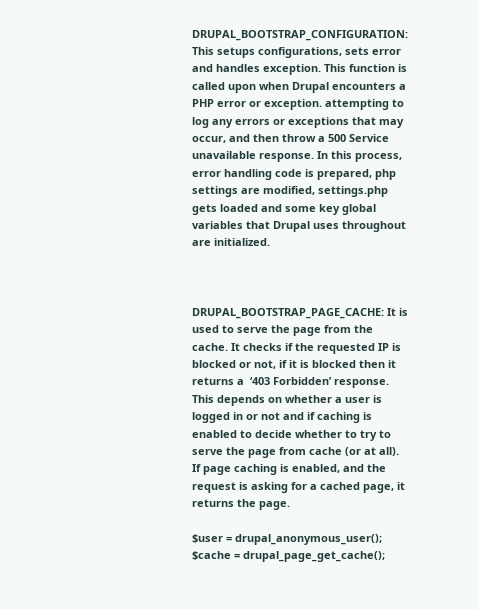DRUPAL_BOOTSTRAP_CONFIGURATION:  This setups configurations, sets error and handles exception. This function is called upon when Drupal encounters a PHP error or exception. attempting to log any errors or exceptions that may occur, and then throw a 500 Service unavailable response. In this process, error handling code is prepared, php settings are modified, settings.php gets loaded and some key global variables that Drupal uses throughout are initialized.



DRUPAL_BOOTSTRAP_PAGE_CACHE: It is used to serve the page from the cache. It checks if the requested IP is blocked or not, if it is blocked then it returns a  ‘403 Forbidden’ response. This depends on whether a user is logged in or not and if caching is enabled to decide whether to try to serve the page from cache (or at all).
If page caching is enabled, and the request is asking for a cached page, it returns the page.

$user = drupal_anonymous_user();
$cache = drupal_page_get_cache();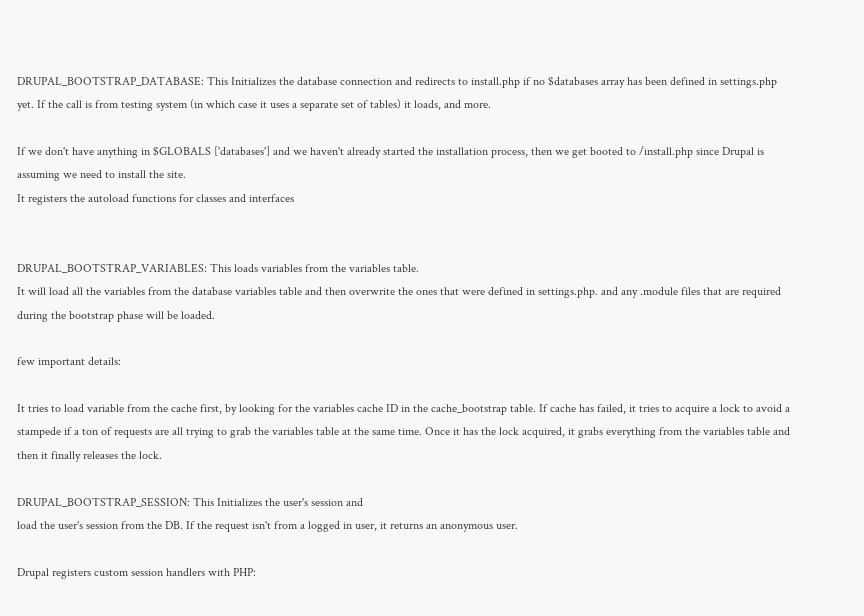DRUPAL_BOOTSTRAP_DATABASE: This Initializes the database connection and redirects to install.php if no $databases array has been defined in settings.php yet. If the call is from testing system (in which case it uses a separate set of tables) it loads, and more.

If we don't have anything in $GLOBALS ['databases'] and we haven't already started the installation process, then we get booted to /install.php since Drupal is assuming we need to install the site.
It registers the autoload functions for classes and interfaces


DRUPAL_BOOTSTRAP_VARIABLES: This loads variables from the variables table.
It will load all the variables from the database variables table and then overwrite the ones that were defined in settings.php. and any .module files that are required during the bootstrap phase will be loaded.

few important details:

It tries to load variable from the cache first, by looking for the variables cache ID in the cache_bootstrap table. If cache has failed, it tries to acquire a lock to avoid a stampede if a ton of requests are all trying to grab the variables table at the same time. Once it has the lock acquired, it grabs everything from the variables table and then it finally releases the lock.

DRUPAL_BOOTSTRAP_SESSION: This Initializes the user's session and
load the user's session from the DB. If the request isn't from a logged in user, it returns an anonymous user.

Drupal registers custom session handlers with PHP: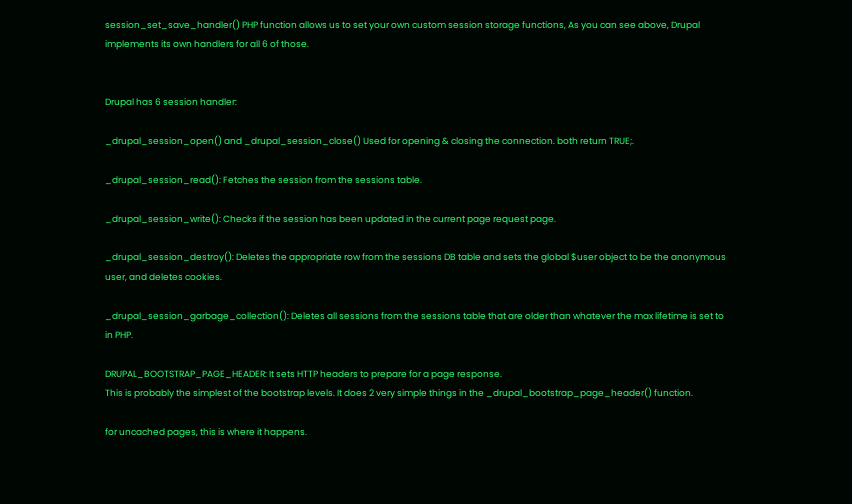session_set_save_handler() PHP function allows us to set your own custom session storage functions, As you can see above, Drupal implements its own handlers for all 6 of those.


Drupal has 6 session handler:

_drupal_session_open() and _drupal_session_close() Used for opening & closing the connection. both return TRUE;.

_drupal_session_read(): Fetches the session from the sessions table.

_drupal_session_write(): Checks if the session has been updated in the current page request page.

_drupal_session_destroy(): Deletes the appropriate row from the sessions DB table and sets the global $user object to be the anonymous user, and deletes cookies.

_drupal_session_garbage_collection(): Deletes all sessions from the sessions table that are older than whatever the max lifetime is set to in PHP.

DRUPAL_BOOTSTRAP_PAGE_HEADER: It sets HTTP headers to prepare for a page response.
This is probably the simplest of the bootstrap levels. It does 2 very simple things in the _drupal_bootstrap_page_header() function.

for uncached pages, this is where it happens.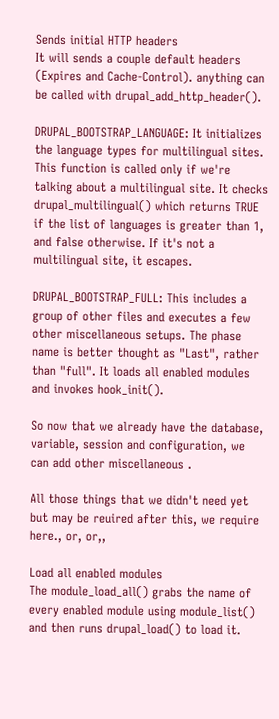Sends initial HTTP headers
It will sends a couple default headers (Expires and Cache-Control). anything can be called with drupal_add_http_header().

DRUPAL_BOOTSTRAP_LANGUAGE: It initializes the language types for multilingual sites.
This function is called only if we're talking about a multilingual site. It checks drupal_multilingual() which returns TRUE if the list of languages is greater than 1, and false otherwise. If it's not a multilingual site, it escapes.

DRUPAL_BOOTSTRAP_FULL: This includes a group of other files and executes a few other miscellaneous setups. The phase name is better thought as "Last", rather than "full". It loads all enabled modules and invokes hook_init().

So now that we already have the database, variable, session and configuration, we can add other miscellaneous .

All those things that we didn't need yet but may be reuired after this, we require here., or, or,,

Load all enabled modules
The module_load_all() grabs the name of every enabled module using module_list() and then runs drupal_load() to load it.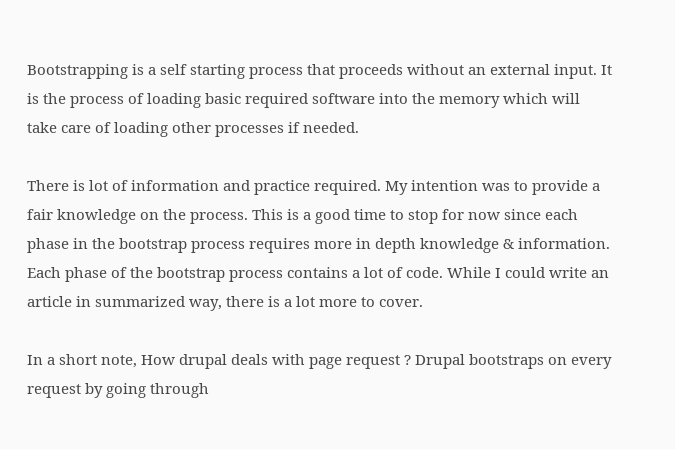Bootstrapping is a self starting process that proceeds without an external input. It is the process of loading basic required software into the memory which will take care of loading other processes if needed.

There is lot of information and practice required. My intention was to provide a fair knowledge on the process. This is a good time to stop for now since each phase in the bootstrap process requires more in depth knowledge & information. Each phase of the bootstrap process contains a lot of code. While I could write an article in summarized way, there is a lot more to cover.

In a short note, How drupal deals with page request ? Drupal bootstraps on every request by going through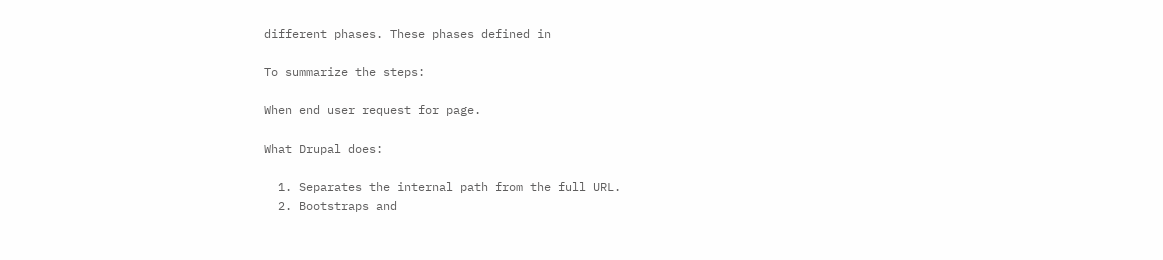different phases. These phases defined in

To summarize the steps:

When end user request for page.

What Drupal does:

  1. Separates the internal path from the full URL.
  2. Bootstraps and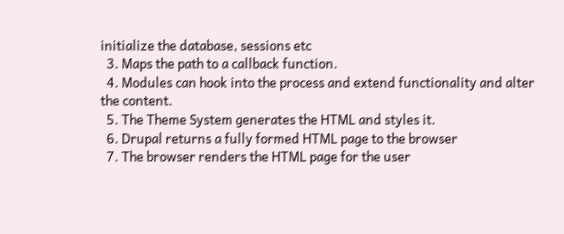initialize the database, sessions etc
  3. Maps the path to a callback function.
  4. Modules can hook into the process and extend functionality and alter the content.
  5. The Theme System generates the HTML and styles it.
  6. Drupal returns a fully formed HTML page to the browser
  7. The browser renders the HTML page for the user